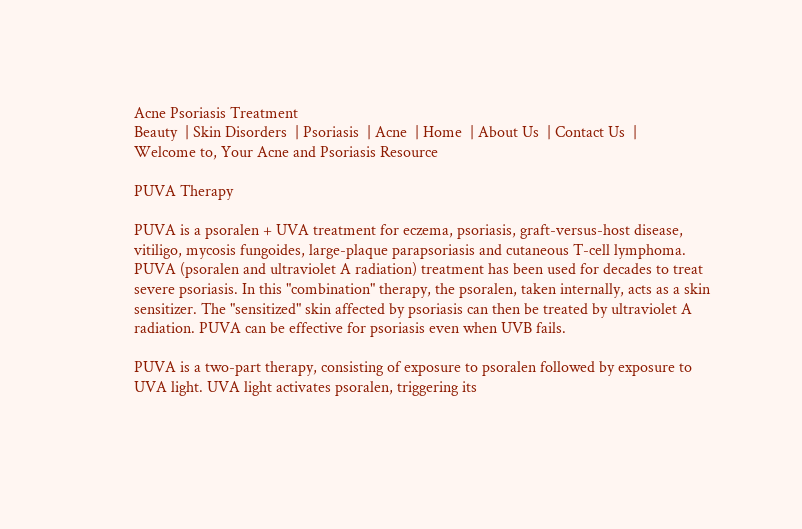Acne Psoriasis Treatment
Beauty  | Skin Disorders  | Psoriasis  | Acne  | Home  | About Us  | Contact Us  |
Welcome to, Your Acne and Psoriasis Resource

PUVA Therapy

PUVA is a psoralen + UVA treatment for eczema, psoriasis, graft-versus-host disease, vitiligo, mycosis fungoides, large-plaque parapsoriasis and cutaneous T-cell lymphoma. PUVA (psoralen and ultraviolet A radiation) treatment has been used for decades to treat severe psoriasis. In this "combination" therapy, the psoralen, taken internally, acts as a skin sensitizer. The "sensitized" skin affected by psoriasis can then be treated by ultraviolet A radiation. PUVA can be effective for psoriasis even when UVB fails.

PUVA is a two-part therapy, consisting of exposure to psoralen followed by exposure to UVA light. UVA light activates psoralen, triggering its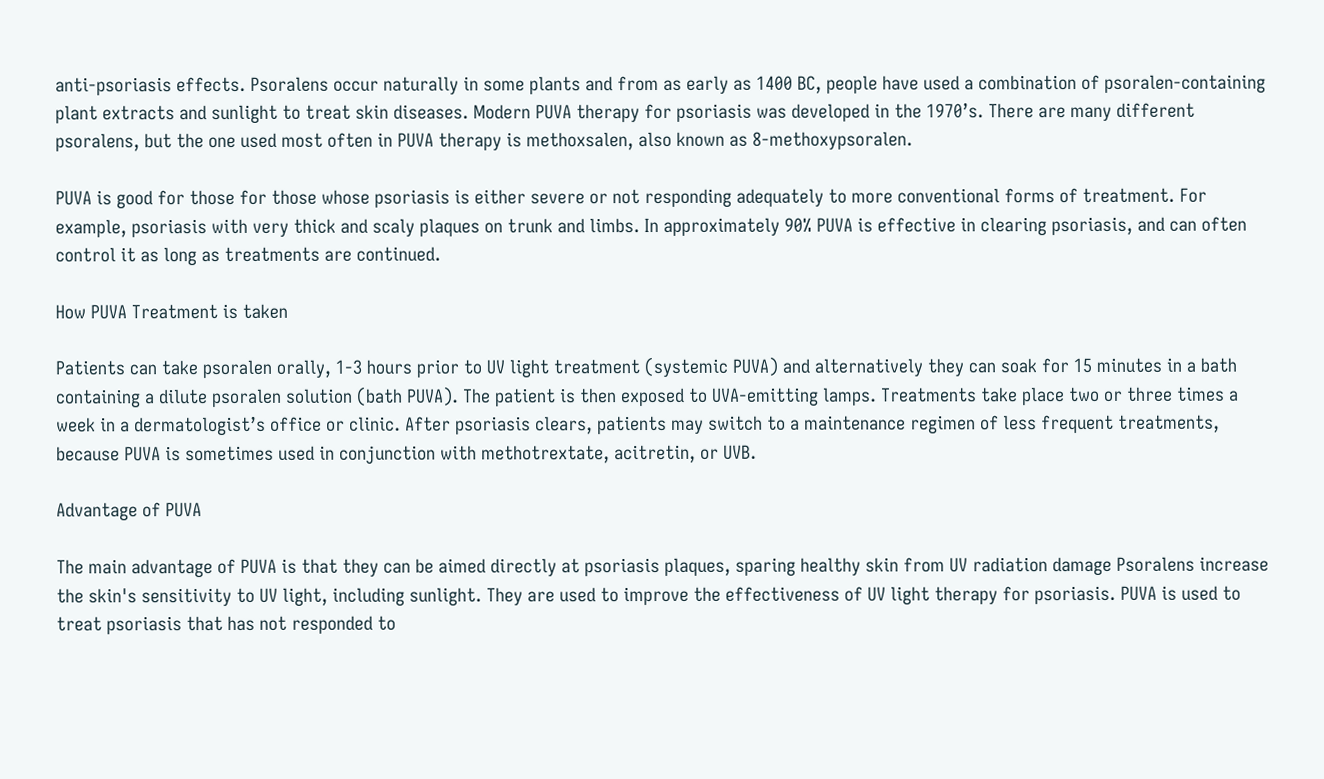anti-psoriasis effects. Psoralens occur naturally in some plants and from as early as 1400 BC, people have used a combination of psoralen-containing plant extracts and sunlight to treat skin diseases. Modern PUVA therapy for psoriasis was developed in the 1970’s. There are many different psoralens, but the one used most often in PUVA therapy is methoxsalen, also known as 8-methoxypsoralen.

PUVA is good for those for those whose psoriasis is either severe or not responding adequately to more conventional forms of treatment. For example, psoriasis with very thick and scaly plaques on trunk and limbs. In approximately 90% PUVA is effective in clearing psoriasis, and can often control it as long as treatments are continued.

How PUVA Treatment is taken

Patients can take psoralen orally, 1-3 hours prior to UV light treatment (systemic PUVA) and alternatively they can soak for 15 minutes in a bath containing a dilute psoralen solution (bath PUVA). The patient is then exposed to UVA-emitting lamps. Treatments take place two or three times a week in a dermatologist’s office or clinic. After psoriasis clears, patients may switch to a maintenance regimen of less frequent treatments, because PUVA is sometimes used in conjunction with methotrextate, acitretin, or UVB.

Advantage of PUVA

The main advantage of PUVA is that they can be aimed directly at psoriasis plaques, sparing healthy skin from UV radiation damage Psoralens increase the skin's sensitivity to UV light, including sunlight. They are used to improve the effectiveness of UV light therapy for psoriasis. PUVA is used to treat psoriasis that has not responded to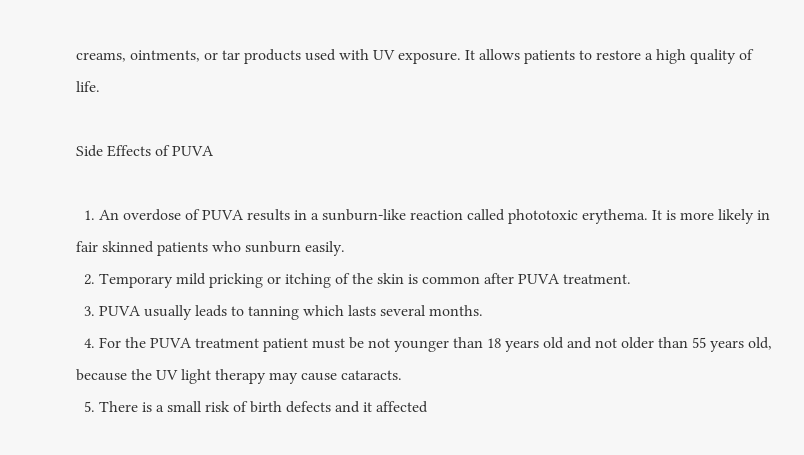creams, ointments, or tar products used with UV exposure. It allows patients to restore a high quality of life.

Side Effects of PUVA

  1. An overdose of PUVA results in a sunburn-like reaction called phototoxic erythema. It is more likely in fair skinned patients who sunburn easily.
  2. Temporary mild pricking or itching of the skin is common after PUVA treatment.
  3. PUVA usually leads to tanning which lasts several months.
  4. For the PUVA treatment patient must be not younger than 18 years old and not older than 55 years old, because the UV light therapy may cause cataracts.
  5. There is a small risk of birth defects and it affected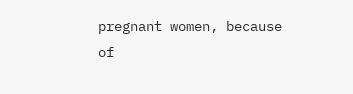pregnant women, because of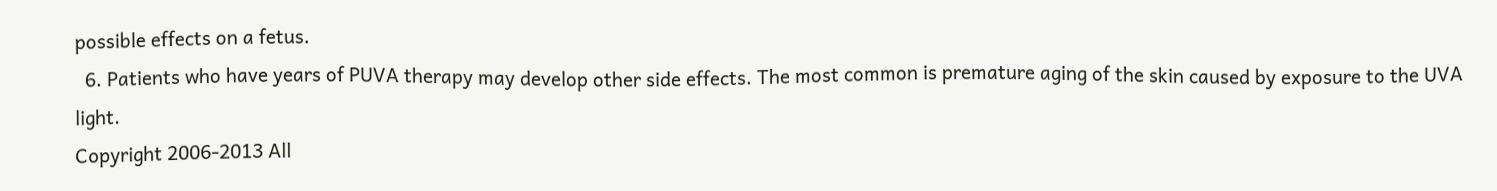possible effects on a fetus.
  6. Patients who have years of PUVA therapy may develop other side effects. The most common is premature aging of the skin caused by exposure to the UVA light.
Copyright 2006-2013 All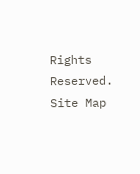Rights Reserved. Site Map